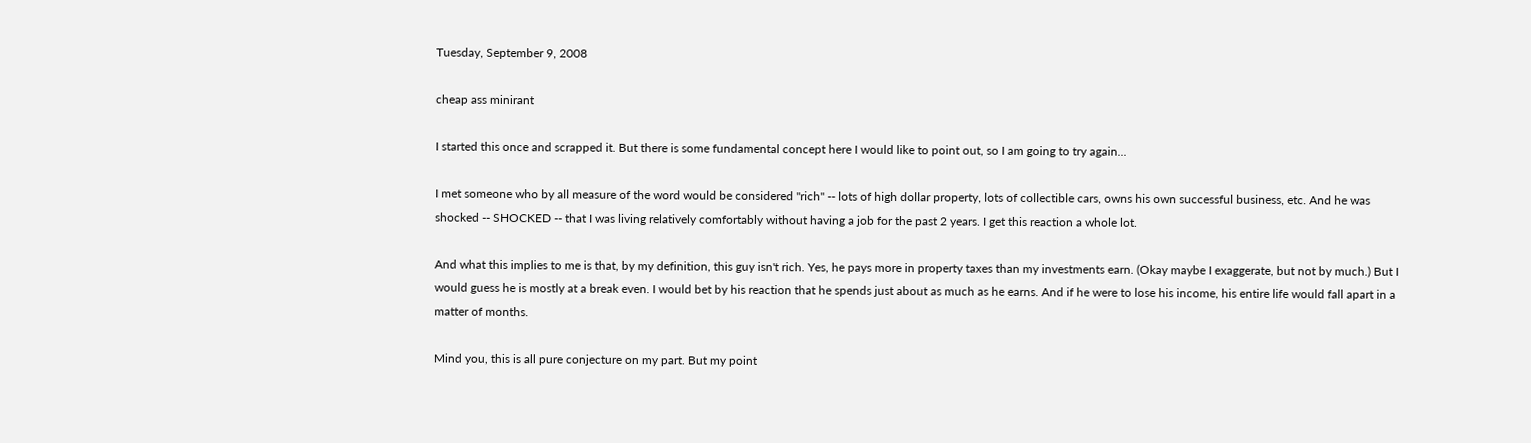Tuesday, September 9, 2008

cheap ass minirant

I started this once and scrapped it. But there is some fundamental concept here I would like to point out, so I am going to try again...

I met someone who by all measure of the word would be considered "rich" -- lots of high dollar property, lots of collectible cars, owns his own successful business, etc. And he was shocked -- SHOCKED -- that I was living relatively comfortably without having a job for the past 2 years. I get this reaction a whole lot.

And what this implies to me is that, by my definition, this guy isn't rich. Yes, he pays more in property taxes than my investments earn. (Okay maybe I exaggerate, but not by much.) But I would guess he is mostly at a break even. I would bet by his reaction that he spends just about as much as he earns. And if he were to lose his income, his entire life would fall apart in a matter of months.

Mind you, this is all pure conjecture on my part. But my point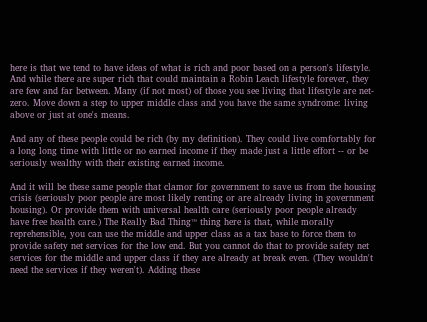here is that we tend to have ideas of what is rich and poor based on a person's lifestyle. And while there are super rich that could maintain a Robin Leach lifestyle forever, they are few and far between. Many (if not most) of those you see living that lifestyle are net-zero. Move down a step to upper middle class and you have the same syndrome: living above or just at one's means.

And any of these people could be rich (by my definition). They could live comfortably for a long long time with little or no earned income if they made just a little effort -- or be seriously wealthy with their existing earned income.

And it will be these same people that clamor for government to save us from the housing crisis (seriously poor people are most likely renting or are already living in government housing). Or provide them with universal health care (seriously poor people already have free health care.) The Really Bad Thing™ thing here is that, while morally reprehensible, you can use the middle and upper class as a tax base to force them to provide safety net services for the low end. But you cannot do that to provide safety net services for the middle and upper class if they are already at break even. (They wouldn't need the services if they weren't). Adding these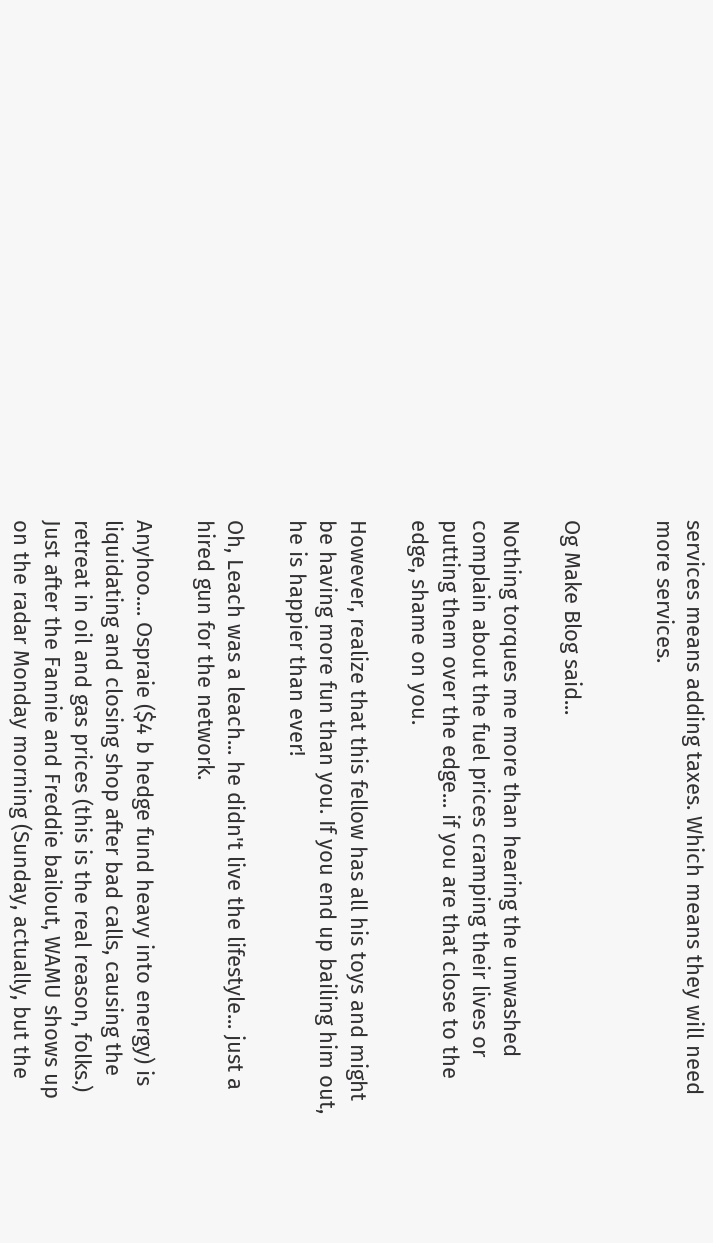services means adding taxes. Which means they will need more services.


Og Make Blog said...

Nothing torques me more than hearing the unwashed complain about the fuel prices cramping their lives or putting them over the edge... if you are that close to the edge, shame on you.

However, realize that this fellow has all his toys and might be having more fun than you. If you end up bailing him out, he is happier than ever!

Oh, Leach was a leach... he didn't live the lifestyle... just a hired gun for the network.

Anyhoo.... Ospraie ($4 b hedge fund heavy into energy) is liquidating and closing shop after bad calls, causing the retreat in oil and gas prices (this is the real reason, folks.) Just after the Fannie and Freddie bailout, WAMU shows up on the radar Monday morning (Sunday, actually, but the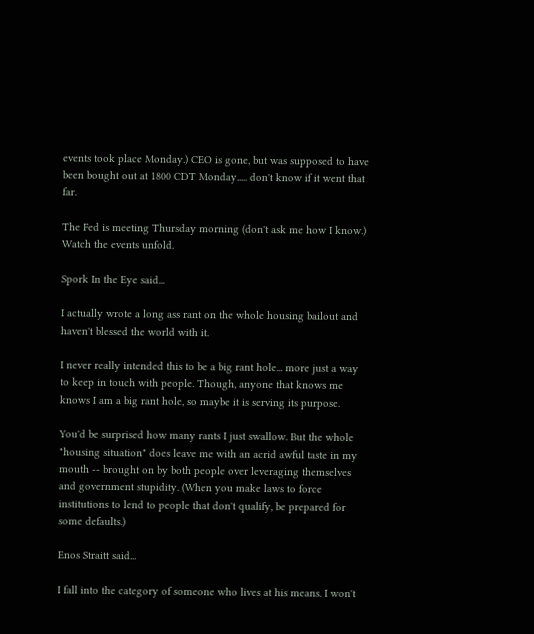events took place Monday.) CEO is gone, but was supposed to have been bought out at 1800 CDT Monday..... don't know if it went that far.

The Fed is meeting Thursday morning (don't ask me how I know.) Watch the events unfold.

Spork In the Eye said...

I actually wrote a long ass rant on the whole housing bailout and haven't blessed the world with it.

I never really intended this to be a big rant hole... more just a way to keep in touch with people. Though, anyone that knows me knows I am a big rant hole, so maybe it is serving its purpose.

You'd be surprised how many rants I just swallow. But the whole "housing situation" does leave me with an acrid awful taste in my mouth -- brought on by both people over leveraging themselves and government stupidity. (When you make laws to force institutions to lend to people that don't qualify, be prepared for some defaults.)

Enos Straitt said...

I fall into the category of someone who lives at his means. I won't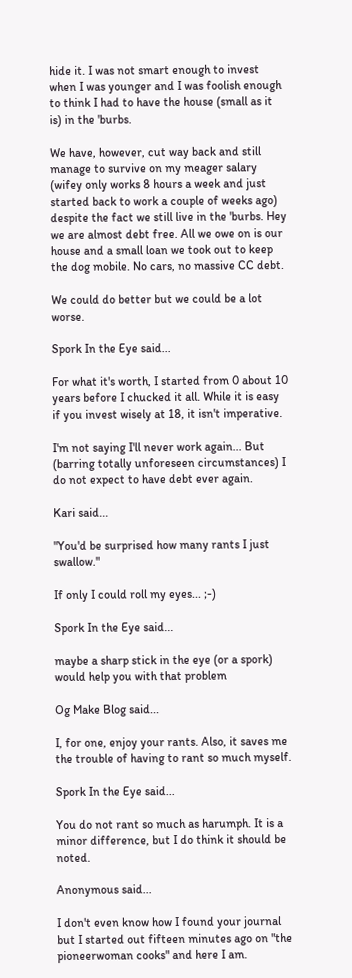hide it. I was not smart enough to invest when I was younger and I was foolish enough to think I had to have the house (small as it is) in the 'burbs.

We have, however, cut way back and still manage to survive on my meager salary (wifey only works 8 hours a week and just started back to work a couple of weeks ago) despite the fact we still live in the 'burbs. Hey we are almost debt free. All we owe on is our house and a small loan we took out to keep the dog mobile. No cars, no massive CC debt.

We could do better but we could be a lot worse.

Spork In the Eye said...

For what it's worth, I started from 0 about 10 years before I chucked it all. While it is easy if you invest wisely at 18, it isn't imperative.

I'm not saying I'll never work again... But (barring totally unforeseen circumstances) I do not expect to have debt ever again.

Kari said...

"You'd be surprised how many rants I just swallow."

If only I could roll my eyes... ;-)

Spork In the Eye said...

maybe a sharp stick in the eye (or a spork) would help you with that problem

Og Make Blog said...

I, for one, enjoy your rants. Also, it saves me the trouble of having to rant so much myself.

Spork In the Eye said...

You do not rant so much as harumph. It is a minor difference, but I do think it should be noted.

Anonymous said...

I don't even know how I found your journal but I started out fifteen minutes ago on "the pioneerwoman cooks" and here I am.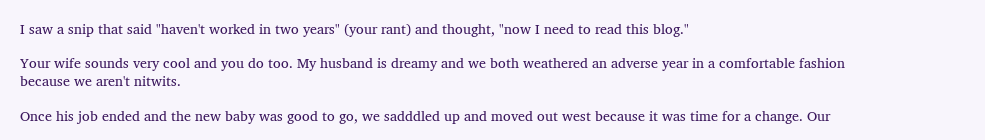I saw a snip that said "haven't worked in two years" (your rant) and thought, "now I need to read this blog."

Your wife sounds very cool and you do too. My husband is dreamy and we both weathered an adverse year in a comfortable fashion because we aren't nitwits.

Once his job ended and the new baby was good to go, we sadddled up and moved out west because it was time for a change. Our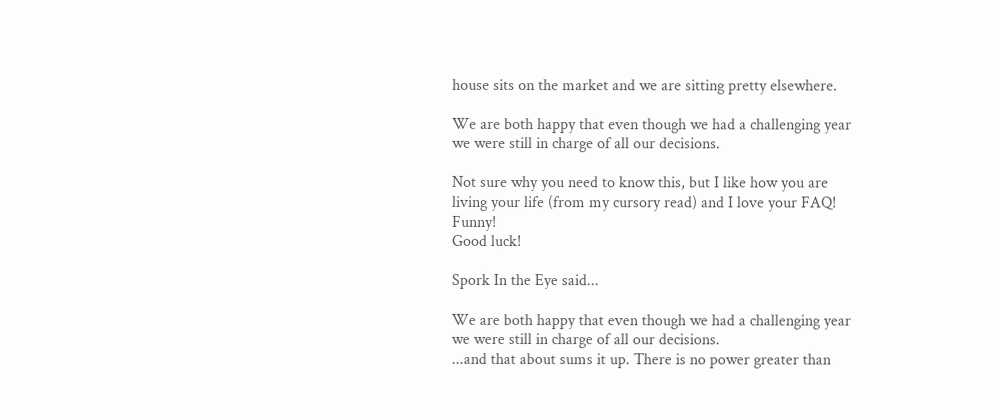house sits on the market and we are sitting pretty elsewhere.

We are both happy that even though we had a challenging year we were still in charge of all our decisions.

Not sure why you need to know this, but I like how you are living your life (from my cursory read) and I love your FAQ! Funny!
Good luck!

Spork In the Eye said...

We are both happy that even though we had a challenging year we were still in charge of all our decisions.
...and that about sums it up. There is no power greater than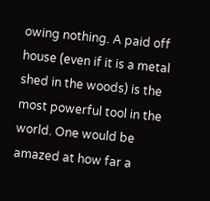owing nothing. A paid off house (even if it is a metal shed in the woods) is the most powerful tool in the world. One would be amazed at how far a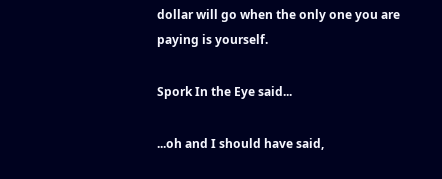dollar will go when the only one you are paying is yourself.

Spork In the Eye said...

...oh and I should have said,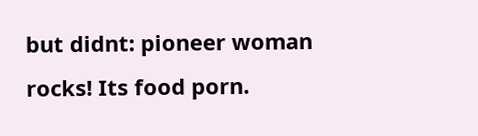but didnt: pioneer woman rocks! Its food porn.